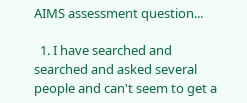AIMS assessment question...

  1. I have searched and searched and asked several people and can't seem to get a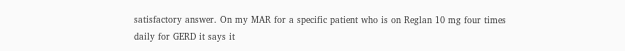satisfactory answer. On my MAR for a specific patient who is on Reglan 10 mg four times daily for GERD it says it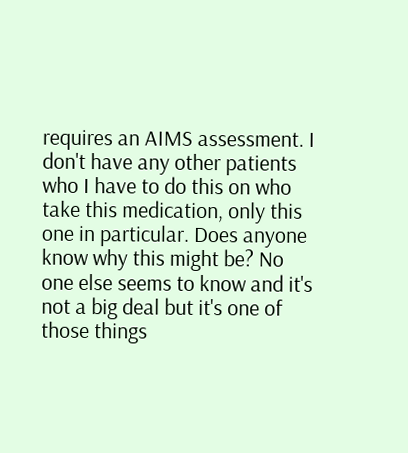requires an AIMS assessment. I don't have any other patients who I have to do this on who take this medication, only this one in particular. Does anyone know why this might be? No one else seems to know and it's not a big deal but it's one of those things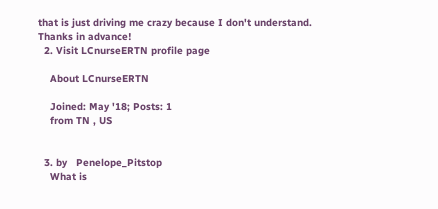that is just driving me crazy because I don't understand. Thanks in advance!
  2. Visit LCnurseERTN profile page

    About LCnurseERTN

    Joined: May '18; Posts: 1
    from TN , US


  3. by   Penelope_Pitstop
    What is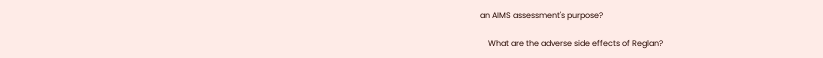an AIMS assessment's purpose?

    What are the adverse side effects of Reglan?